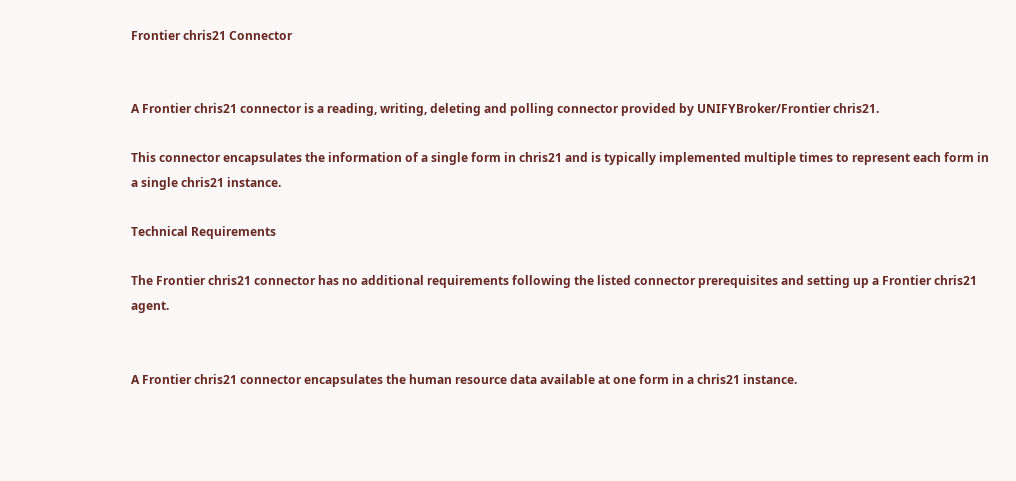Frontier chris21 Connector


A Frontier chris21 connector is a reading, writing, deleting and polling connector provided by UNIFYBroker/Frontier chris21.

This connector encapsulates the information of a single form in chris21 and is typically implemented multiple times to represent each form in a single chris21 instance.

Technical Requirements

The Frontier chris21 connector has no additional requirements following the listed connector prerequisites and setting up a Frontier chris21 agent.


A Frontier chris21 connector encapsulates the human resource data available at one form in a chris21 instance.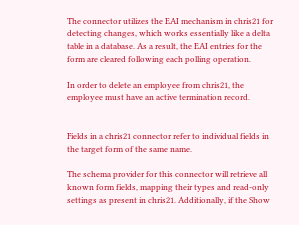The connector utilizes the EAI mechanism in chris21 for detecting changes, which works essentially like a delta table in a database. As a result, the EAI entries for the form are cleared following each polling operation.

In order to delete an employee from chris21, the employee must have an active termination record.


Fields in a chris21 connector refer to individual fields in the target form of the same name.

The schema provider for this connector will retrieve all known form fields, mapping their types and read-only settings as present in chris21. Additionally, if the Show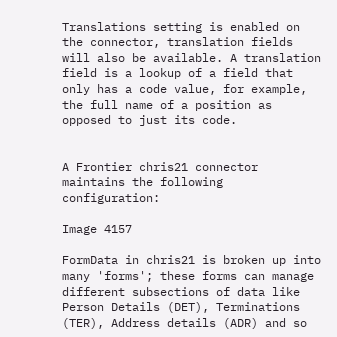Translations setting is enabled on the connector, translation fields will also be available. A translation field is a lookup of a field that only has a code value, for example, the full name of a position as opposed to just its code.


A Frontier chris21 connector maintains the following configuration:

Image 4157

FormData in chris21 is broken up into many 'forms'; these forms can manage different subsections of data like Person Details (DET), Terminations (TER), Address details (ADR) and so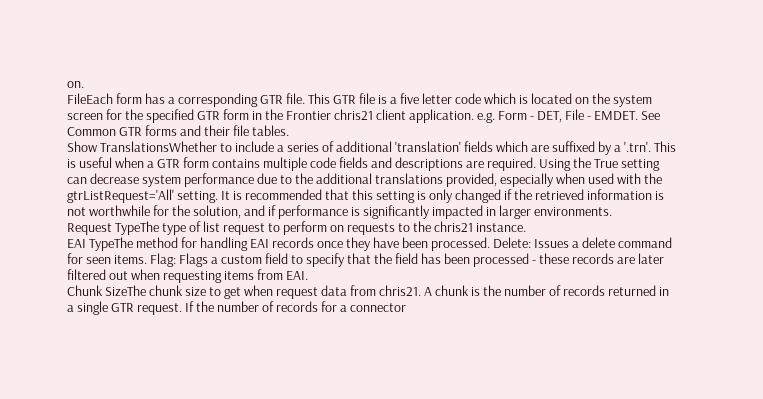on.
FileEach form has a corresponding GTR file. This GTR file is a five letter code which is located on the system screen for the specified GTR form in the Frontier chris21 client application. e.g. Form - DET, File - EMDET. See Common GTR forms and their file tables.
Show TranslationsWhether to include a series of additional 'translation' fields which are suffixed by a '.trn'. This is useful when a GTR form contains multiple code fields and descriptions are required. Using the True setting can decrease system performance due to the additional translations provided, especially when used with the gtrListRequest='All' setting. It is recommended that this setting is only changed if the retrieved information is not worthwhile for the solution, and if performance is significantly impacted in larger environments.
Request TypeThe type of list request to perform on requests to the chris21 instance.
EAI TypeThe method for handling EAI records once they have been processed. Delete: Issues a delete command for seen items. Flag: Flags a custom field to specify that the field has been processed - these records are later filtered out when requesting items from EAI.
Chunk SizeThe chunk size to get when request data from chris21. A chunk is the number of records returned in a single GTR request. If the number of records for a connector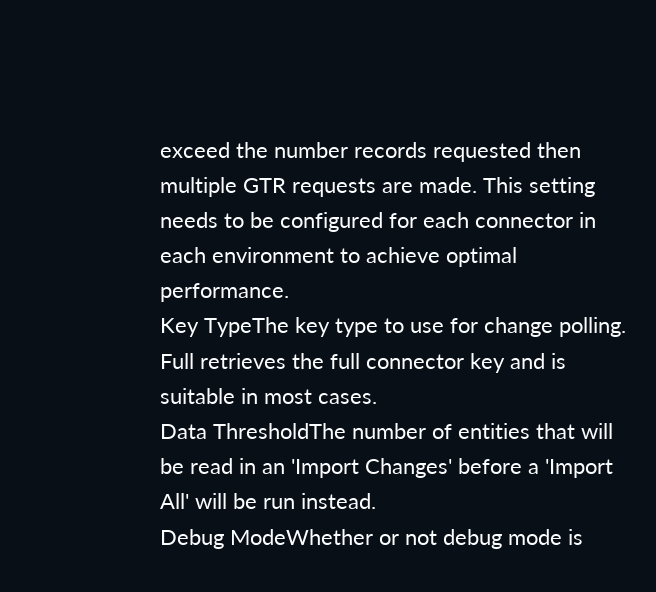exceed the number records requested then multiple GTR requests are made. This setting needs to be configured for each connector in each environment to achieve optimal performance.
Key TypeThe key type to use for change polling. Full retrieves the full connector key and is suitable in most cases.
Data ThresholdThe number of entities that will be read in an 'Import Changes' before a 'Import All' will be run instead.
Debug ModeWhether or not debug mode is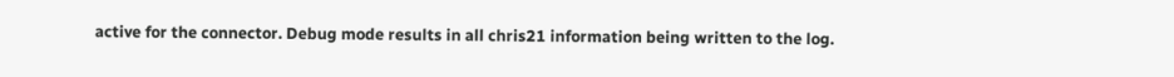active for the connector. Debug mode results in all chris21 information being written to the log.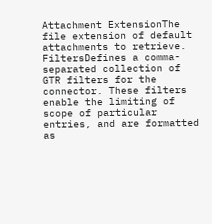Attachment ExtensionThe file extension of default attachments to retrieve.
FiltersDefines a comma-separated collection of GTR filters for the connector. These filters enable the limiting of scope of particular entries, and are formatted as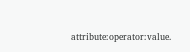attribute:operator:value.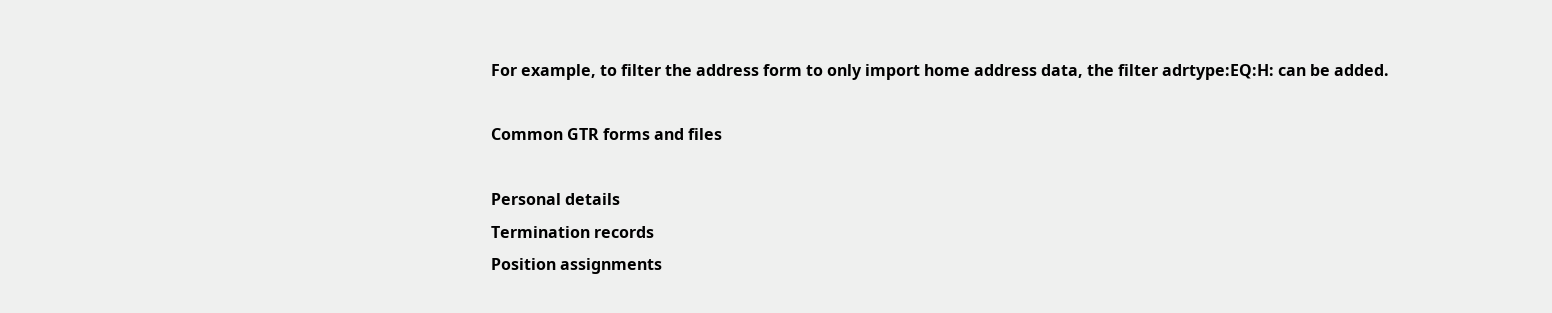For example, to filter the address form to only import home address data, the filter adrtype:EQ:H: can be added.

Common GTR forms and files

Personal details
Termination records
Position assignments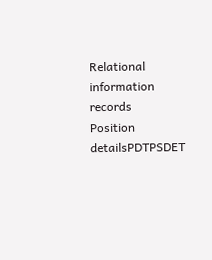Relational information records
Position detailsPDTPSDET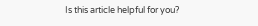Is this article helpful for you?